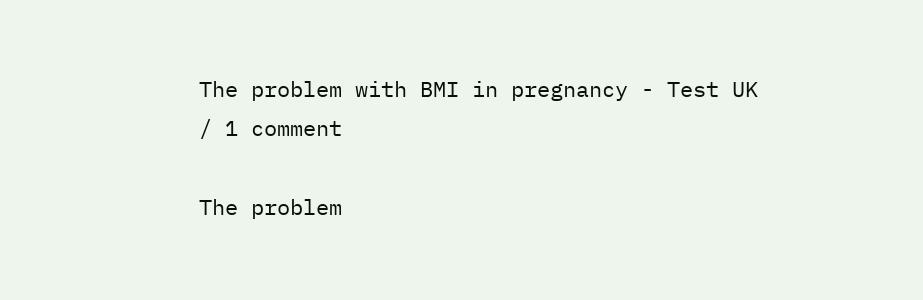The problem with BMI in pregnancy - Test UK
/ 1 comment

The problem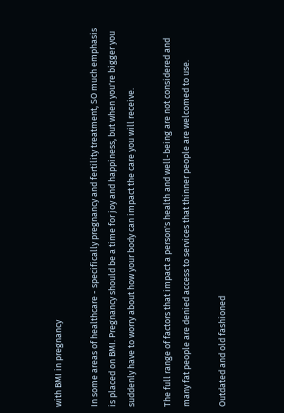with BMI in pregnancy

In some areas of healthcare - specifically pregnancy and fertility treatment, SO much emphasis is placed on BMI. Pregnancy should be a time for joy and happiness, but when you're bigger you suddenly have to worry about how your body can impact the care you will receive.

The full range of factors that impact a person's health and well-being are not considered and many fat people are denied access to services that thinner people are welcomed to use.

Outdated and old fashioned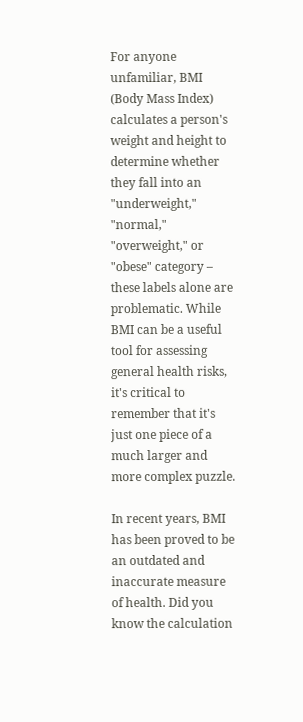For anyone unfamiliar, BMI (Body Mass Index) calculates a person's weight and height to determine whether they fall into an "underweight," "normal," "overweight," or "obese" category – these labels alone are problematic. While BMI can be a useful tool for assessing general health risks, it's critical to remember that it's just one piece of a much larger and more complex puzzle.

In recent years, BMI has been proved to be an outdated and inaccurate measure of health. Did you know the calculation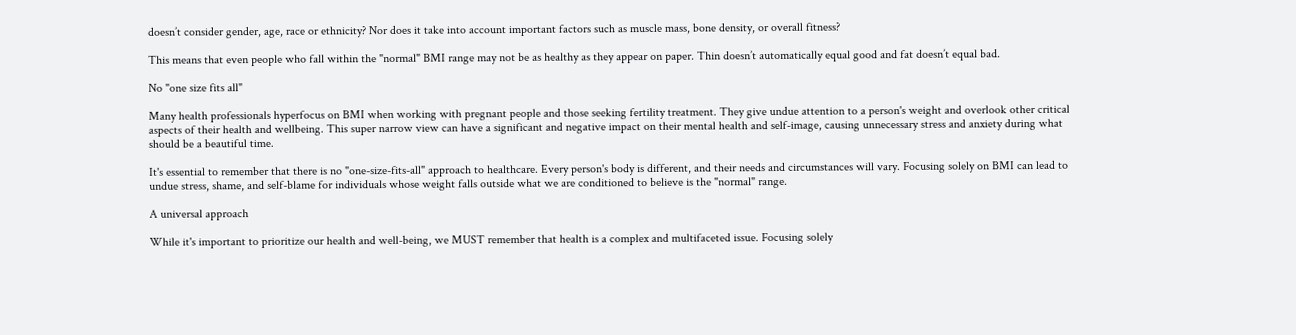doesn’t consider gender, age, race or ethnicity? Nor does it take into account important factors such as muscle mass, bone density, or overall fitness?

This means that even people who fall within the "normal" BMI range may not be as healthy as they appear on paper. Thin doesn’t automatically equal good and fat doesn’t equal bad.

No "one size fits all"

Many health professionals hyperfocus on BMI when working with pregnant people and those seeking fertility treatment. They give undue attention to a person's weight and overlook other critical aspects of their health and wellbeing. This super narrow view can have a significant and negative impact on their mental health and self-image, causing unnecessary stress and anxiety during what should be a beautiful time.

It's essential to remember that there is no "one-size-fits-all" approach to healthcare. Every person's body is different, and their needs and circumstances will vary. Focusing solely on BMI can lead to undue stress, shame, and self-blame for individuals whose weight falls outside what we are conditioned to believe is the "normal" range.

A universal approach

While it's important to prioritize our health and well-being, we MUST remember that health is a complex and multifaceted issue. Focusing solely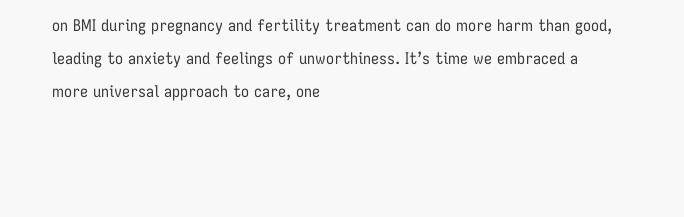on BMI during pregnancy and fertility treatment can do more harm than good, leading to anxiety and feelings of unworthiness. It’s time we embraced a more universal approach to care, one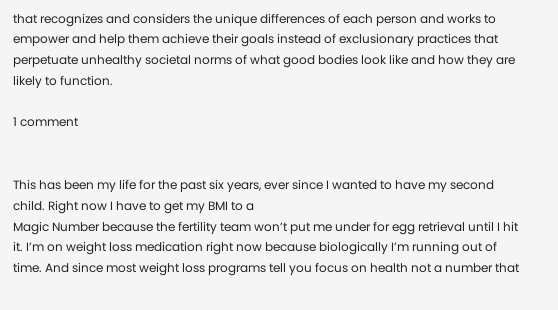that recognizes and considers the unique differences of each person and works to empower and help them achieve their goals instead of exclusionary practices that perpetuate unhealthy societal norms of what good bodies look like and how they are likely to function.

1 comment


This has been my life for the past six years, ever since I wanted to have my second child. Right now I have to get my BMI to a
Magic Number because the fertility team won’t put me under for egg retrieval until I hit it. I’m on weight loss medication right now because biologically I’m running out of time. And since most weight loss programs tell you focus on health not a number that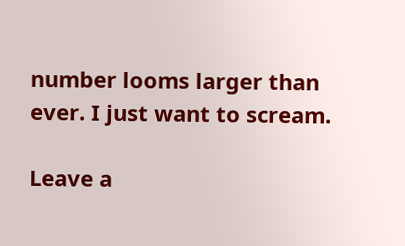number looms larger than ever. I just want to scream.

Leave a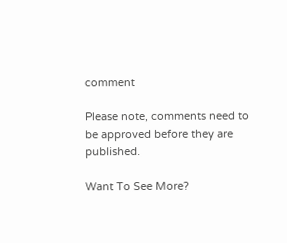comment

Please note, comments need to be approved before they are published.

Want To See More?